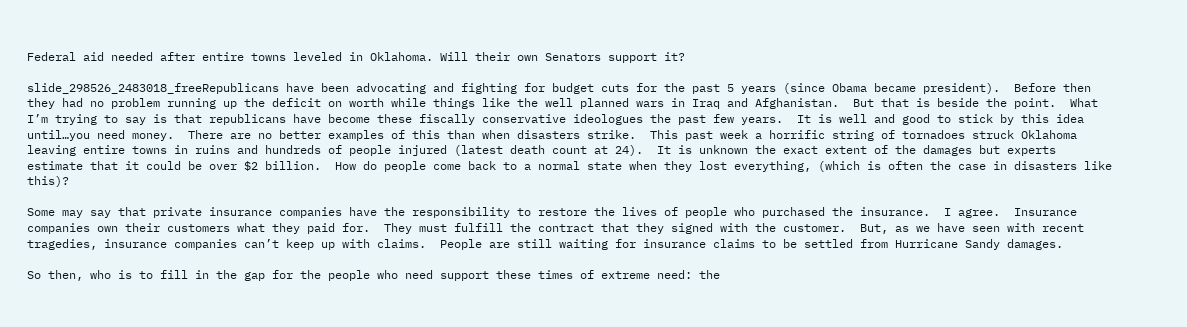Federal aid needed after entire towns leveled in Oklahoma. Will their own Senators support it?

slide_298526_2483018_freeRepublicans have been advocating and fighting for budget cuts for the past 5 years (since Obama became president).  Before then they had no problem running up the deficit on worth while things like the well planned wars in Iraq and Afghanistan.  But that is beside the point.  What I’m trying to say is that republicans have become these fiscally conservative ideologues the past few years.  It is well and good to stick by this idea until…you need money.  There are no better examples of this than when disasters strike.  This past week a horrific string of tornadoes struck Oklahoma leaving entire towns in ruins and hundreds of people injured (latest death count at 24).  It is unknown the exact extent of the damages but experts estimate that it could be over $2 billion.  How do people come back to a normal state when they lost everything, (which is often the case in disasters like this)?

Some may say that private insurance companies have the responsibility to restore the lives of people who purchased the insurance.  I agree.  Insurance companies own their customers what they paid for.  They must fulfill the contract that they signed with the customer.  But, as we have seen with recent tragedies, insurance companies can’t keep up with claims.  People are still waiting for insurance claims to be settled from Hurricane Sandy damages.

So then, who is to fill in the gap for the people who need support these times of extreme need: the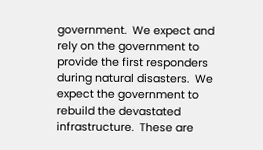government.  We expect and rely on the government to provide the first responders during natural disasters.  We expect the government to rebuild the devastated infrastructure.  These are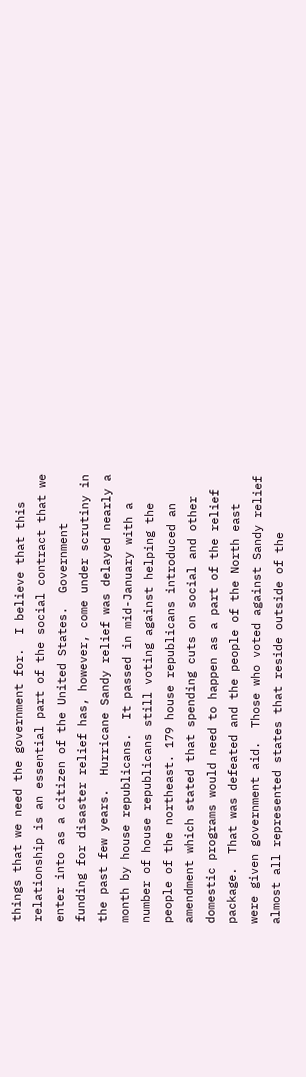things that we need the government for.  I believe that this relationship is an essential part of the social contract that we enter into as a citizen of the United States.  Government funding for disaster relief has, however, come under scrutiny in the past few years.  Hurricane Sandy relief was delayed nearly a month by house republicans.  It passed in mid-January with a number of house republicans still voting against helping the people of the northeast. 179 house republicans introduced an amendment which stated that spending cuts on social and other domestic programs would need to happen as a part of the relief package.  That was defeated and the people of the North east were given government aid.  Those who voted against Sandy relief almost all represented states that reside outside of the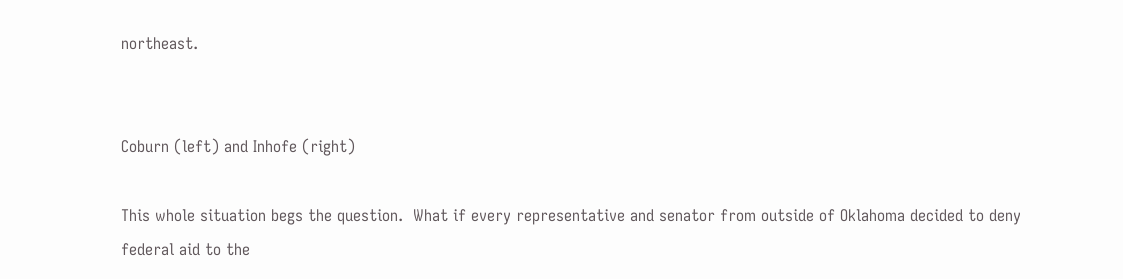northeast.


Coburn (left) and Inhofe (right)

This whole situation begs the question.  What if every representative and senator from outside of Oklahoma decided to deny federal aid to the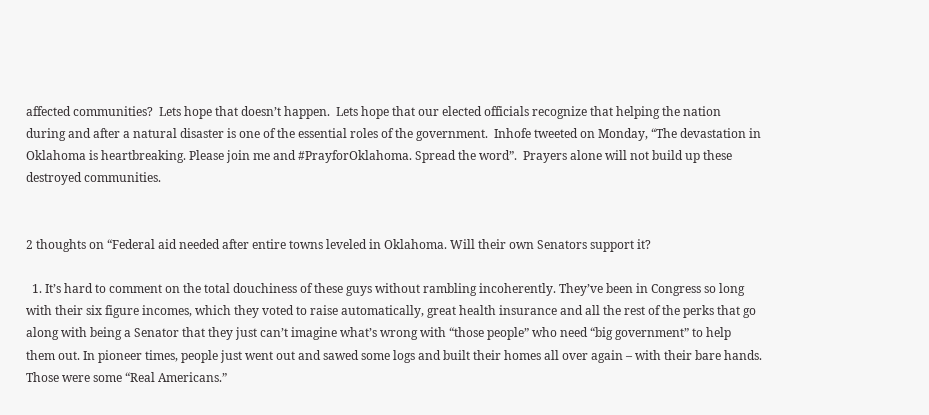affected communities?  Lets hope that doesn’t happen.  Lets hope that our elected officials recognize that helping the nation during and after a natural disaster is one of the essential roles of the government.  Inhofe tweeted on Monday, “The devastation in Oklahoma is heartbreaking. Please join me and #PrayforOklahoma. Spread the word”.  Prayers alone will not build up these destroyed communities.


2 thoughts on “Federal aid needed after entire towns leveled in Oklahoma. Will their own Senators support it?

  1. It’s hard to comment on the total douchiness of these guys without rambling incoherently. They’ve been in Congress so long with their six figure incomes, which they voted to raise automatically, great health insurance and all the rest of the perks that go along with being a Senator that they just can’t imagine what’s wrong with “those people” who need “big government” to help them out. In pioneer times, people just went out and sawed some logs and built their homes all over again – with their bare hands. Those were some “Real Americans.”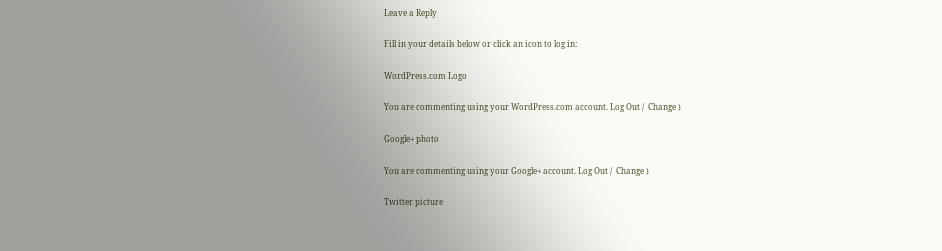Leave a Reply

Fill in your details below or click an icon to log in:

WordPress.com Logo

You are commenting using your WordPress.com account. Log Out /  Change )

Google+ photo

You are commenting using your Google+ account. Log Out /  Change )

Twitter picture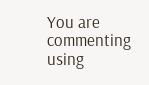You are commenting using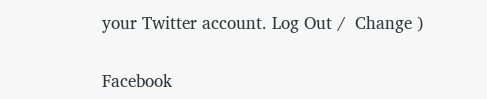your Twitter account. Log Out /  Change )

Facebook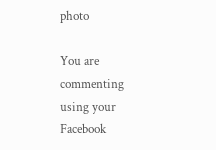photo

You are commenting using your Facebook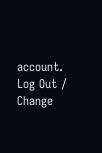account. Log Out /  Change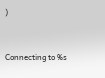)


Connecting to %s